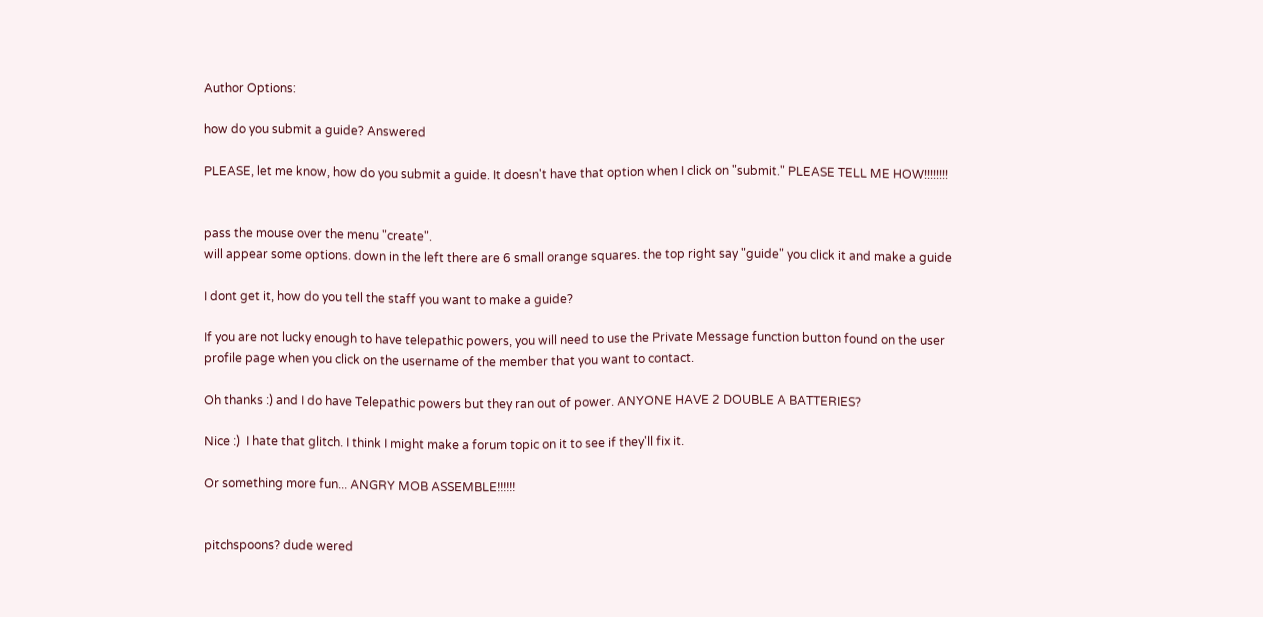Author Options:

how do you submit a guide? Answered

PLEASE, let me know, how do you submit a guide. It doesn't have that option when I click on "submit." PLEASE TELL ME HOW!!!!!!!!


pass the mouse over the menu "create".
will appear some options. down in the left there are 6 small orange squares. the top right say "guide" you click it and make a guide

I dont get it, how do you tell the staff you want to make a guide?

If you are not lucky enough to have telepathic powers, you will need to use the Private Message function button found on the user profile page when you click on the username of the member that you want to contact.

Oh thanks :) and I do have Telepathic powers but they ran out of power. ANYONE HAVE 2 DOUBLE A BATTERIES?

Nice :)  I hate that glitch. I think I might make a forum topic on it to see if they'll fix it.

Or something more fun... ANGRY MOB ASSEMBLE!!!!!!


pitchspoons? dude wered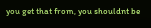you get that from, you shouldnt be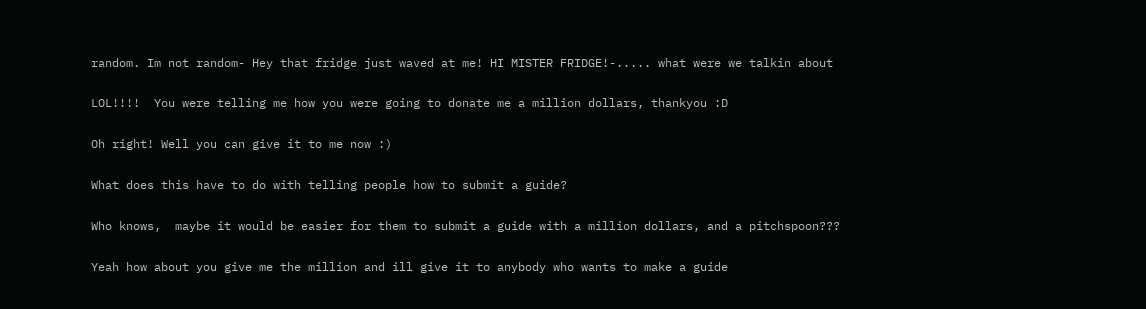random. Im not random- Hey that fridge just waved at me! HI MISTER FRIDGE!-..... what were we talkin about

LOL!!!!  You were telling me how you were going to donate me a million dollars, thankyou :D

Oh right! Well you can give it to me now :)

What does this have to do with telling people how to submit a guide?

Who knows,  maybe it would be easier for them to submit a guide with a million dollars, and a pitchspoon???

Yeah how about you give me the million and ill give it to anybody who wants to make a guide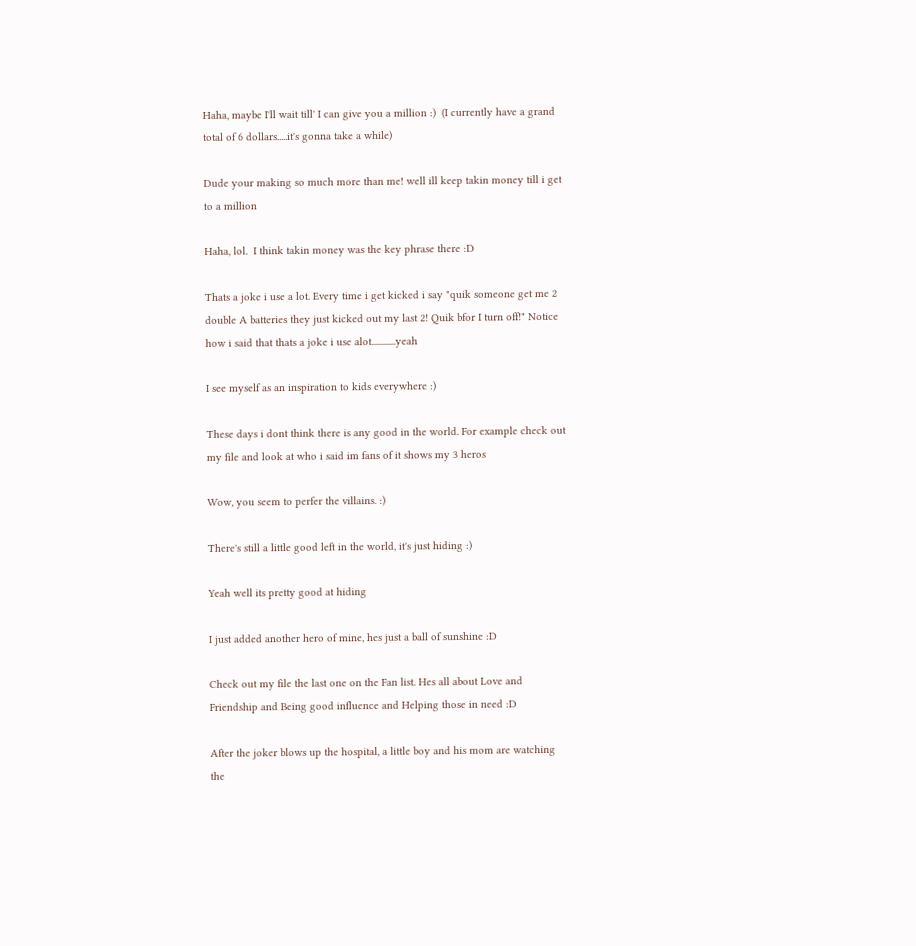Haha, maybe I'll wait till' I can give you a million :)  (I currently have a grand total of 6 dollars.....it's gonna take a while)

Dude your making so much more than me! well ill keep takin money till i get to a million

Haha, lol.  I think takin money was the key phrase there :D

Thats a joke i use a lot. Every time i get kicked i say "quik someone get me 2 double A batteries they just kicked out my last 2! Quik bfor I turn off!" Notice how i said that thats a joke i use alot............yeah

I see myself as an inspiration to kids everywhere :)

These days i dont think there is any good in the world. For example check out my file and look at who i said im fans of it shows my 3 heros

Wow, you seem to perfer the villains. :)

There's still a little good left in the world, it's just hiding :)

Yeah well its pretty good at hiding

I just added another hero of mine, hes just a ball of sunshine :D

Check out my file the last one on the Fan list. Hes all about Love and Friendship and Being good influence and Helping those in need :D

After the joker blows up the hospital, a little boy and his mom are watching the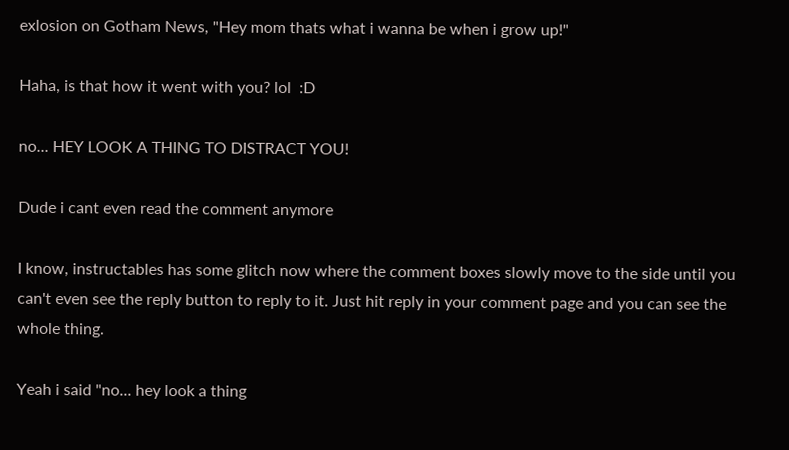exlosion on Gotham News, "Hey mom thats what i wanna be when i grow up!"

Haha, is that how it went with you? lol  :D

no... HEY LOOK A THING TO DISTRACT YOU!

Dude i cant even read the comment anymore

I know, instructables has some glitch now where the comment boxes slowly move to the side until you can't even see the reply button to reply to it. Just hit reply in your comment page and you can see the whole thing.

Yeah i said "no... hey look a thing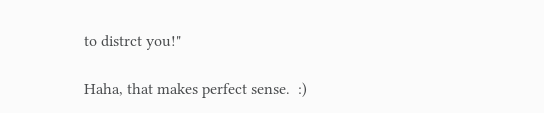to distrct you!"

Haha, that makes perfect sense.  :)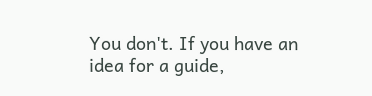You don't. If you have an idea for a guide,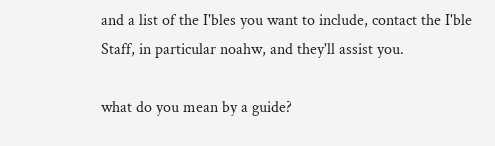and a list of the I'bles you want to include, contact the I'ble Staff, in particular noahw, and they'll assist you.

what do you mean by a guide?